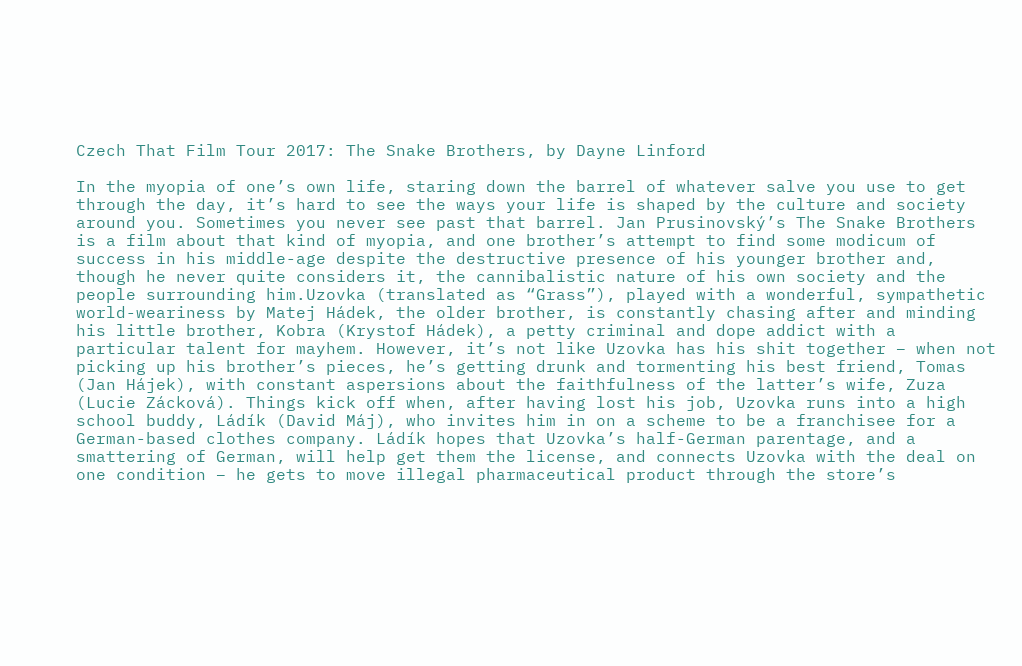Czech That Film Tour 2017: The Snake Brothers, by Dayne Linford

In the myopia of one’s own life, staring down the barrel of whatever salve you use to get through the day, it’s hard to see the ways your life is shaped by the culture and society around you. Sometimes you never see past that barrel. Jan Prusinovský’s The Snake Brothers is a film about that kind of myopia, and one brother’s attempt to find some modicum of success in his middle-age despite the destructive presence of his younger brother and, though he never quite considers it, the cannibalistic nature of his own society and the people surrounding him.Uzovka (translated as “Grass”), played with a wonderful, sympathetic world-weariness by Matej Hádek, the older brother, is constantly chasing after and minding his little brother, Kobra (Krystof Hádek), a petty criminal and dope addict with a particular talent for mayhem. However, it’s not like Uzovka has his shit together – when not picking up his brother’s pieces, he’s getting drunk and tormenting his best friend, Tomas (Jan Hájek), with constant aspersions about the faithfulness of the latter’s wife, Zuza (Lucie Zácková). Things kick off when, after having lost his job, Uzovka runs into a high school buddy, Ládík (David Máj), who invites him in on a scheme to be a franchisee for a German-based clothes company. Ládík hopes that Uzovka’s half-German parentage, and a smattering of German, will help get them the license, and connects Uzovka with the deal on one condition – he gets to move illegal pharmaceutical product through the store’s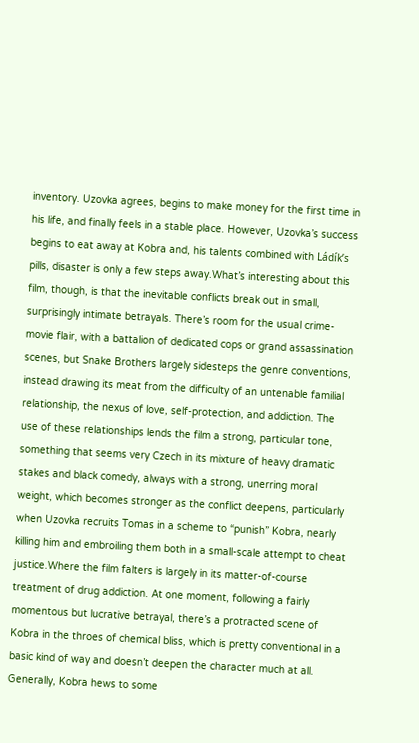inventory. Uzovka agrees, begins to make money for the first time in his life, and finally feels in a stable place. However, Uzovka’s success begins to eat away at Kobra and, his talents combined with Ládík’s pills, disaster is only a few steps away.What’s interesting about this film, though, is that the inevitable conflicts break out in small, surprisingly intimate betrayals. There’s room for the usual crime-movie flair, with a battalion of dedicated cops or grand assassination scenes, but Snake Brothers largely sidesteps the genre conventions, instead drawing its meat from the difficulty of an untenable familial relationship, the nexus of love, self-protection, and addiction. The use of these relationships lends the film a strong, particular tone, something that seems very Czech in its mixture of heavy dramatic stakes and black comedy, always with a strong, unerring moral weight, which becomes stronger as the conflict deepens, particularly when Uzovka recruits Tomas in a scheme to “punish” Kobra, nearly killing him and embroiling them both in a small-scale attempt to cheat justice.Where the film falters is largely in its matter-of-course treatment of drug addiction. At one moment, following a fairly momentous but lucrative betrayal, there’s a protracted scene of Kobra in the throes of chemical bliss, which is pretty conventional in a basic kind of way and doesn’t deepen the character much at all. Generally, Kobra hews to some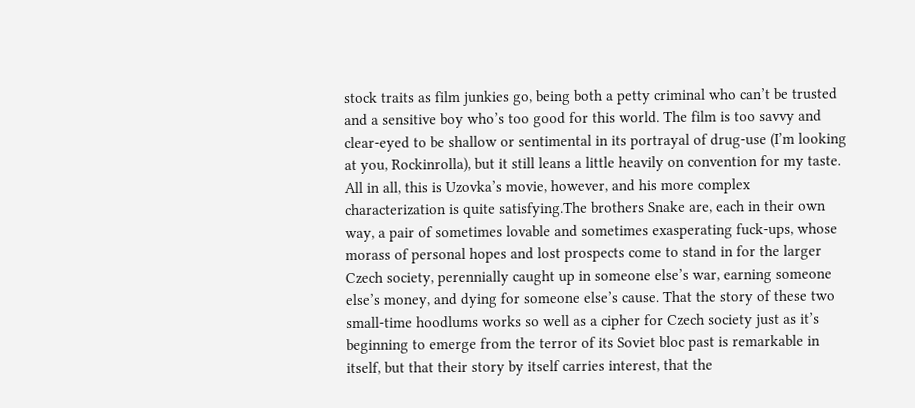stock traits as film junkies go, being both a petty criminal who can’t be trusted and a sensitive boy who’s too good for this world. The film is too savvy and clear-eyed to be shallow or sentimental in its portrayal of drug-use (I’m looking at you, Rockinrolla), but it still leans a little heavily on convention for my taste. All in all, this is Uzovka’s movie, however, and his more complex characterization is quite satisfying.The brothers Snake are, each in their own way, a pair of sometimes lovable and sometimes exasperating fuck-ups, whose morass of personal hopes and lost prospects come to stand in for the larger Czech society, perennially caught up in someone else’s war, earning someone else’s money, and dying for someone else’s cause. That the story of these two small-time hoodlums works so well as a cipher for Czech society just as it’s beginning to emerge from the terror of its Soviet bloc past is remarkable in itself, but that their story by itself carries interest, that the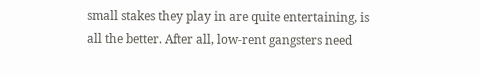small stakes they play in are quite entertaining, is all the better. After all, low-rent gangsters need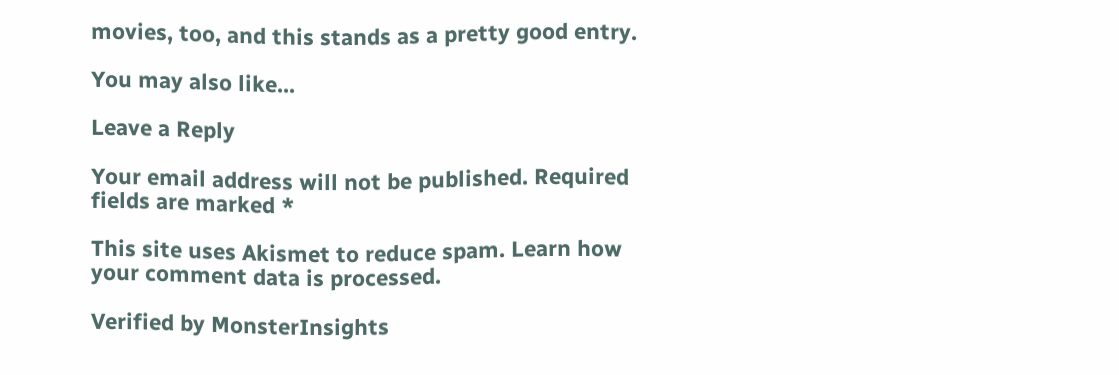movies, too, and this stands as a pretty good entry.

You may also like...

Leave a Reply

Your email address will not be published. Required fields are marked *

This site uses Akismet to reduce spam. Learn how your comment data is processed.

Verified by MonsterInsights